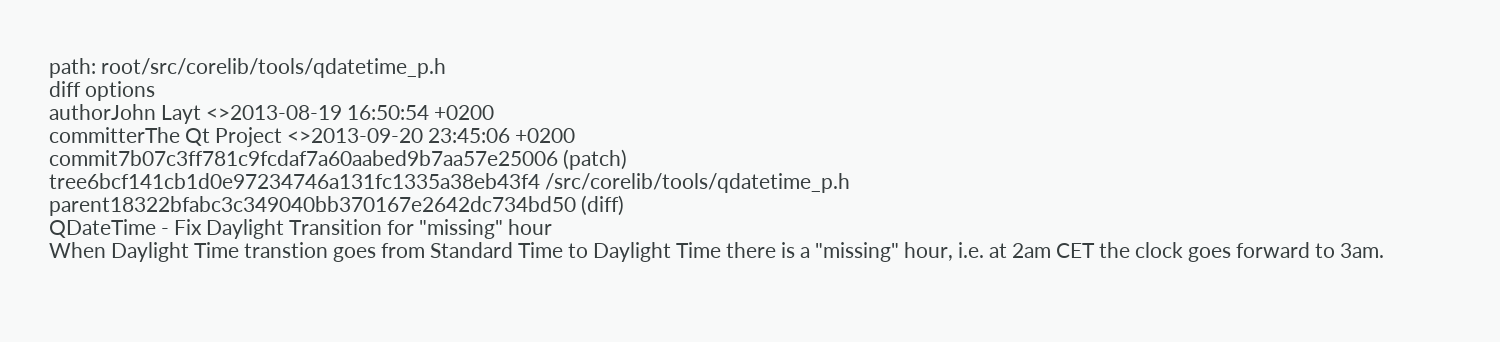path: root/src/corelib/tools/qdatetime_p.h
diff options
authorJohn Layt <>2013-08-19 16:50:54 +0200
committerThe Qt Project <>2013-09-20 23:45:06 +0200
commit7b07c3ff781c9fcdaf7a60aabed9b7aa57e25006 (patch)
tree6bcf141cb1d0e97234746a131fc1335a38eb43f4 /src/corelib/tools/qdatetime_p.h
parent18322bfabc3c349040bb370167e2642dc734bd50 (diff)
QDateTime - Fix Daylight Transition for "missing" hour
When Daylight Time transtion goes from Standard Time to Daylight Time there is a "missing" hour, i.e. at 2am CET the clock goes forward to 3am.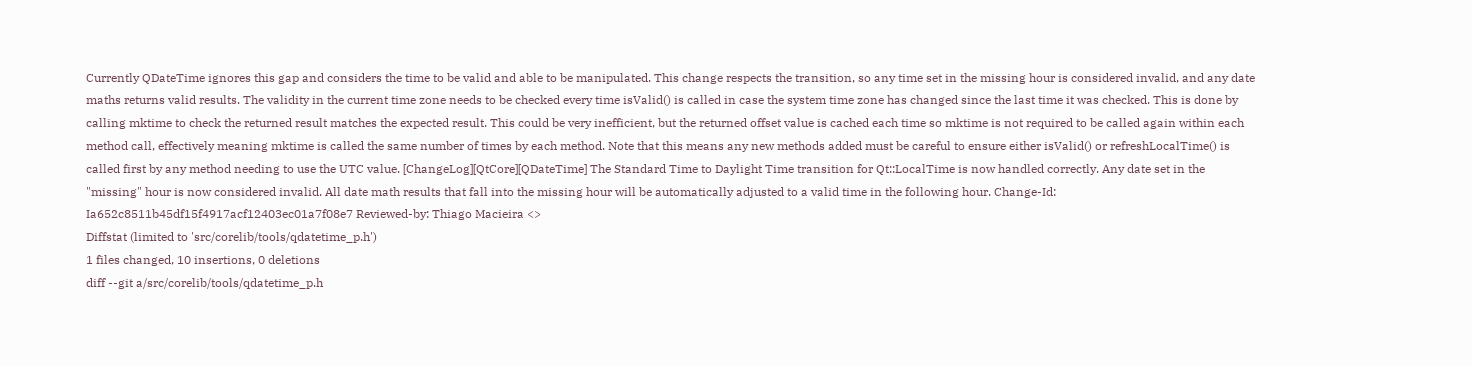Currently QDateTime ignores this gap and considers the time to be valid and able to be manipulated. This change respects the transition, so any time set in the missing hour is considered invalid, and any date maths returns valid results. The validity in the current time zone needs to be checked every time isValid() is called in case the system time zone has changed since the last time it was checked. This is done by calling mktime to check the returned result matches the expected result. This could be very inefficient, but the returned offset value is cached each time so mktime is not required to be called again within each method call, effectively meaning mktime is called the same number of times by each method. Note that this means any new methods added must be careful to ensure either isValid() or refreshLocalTime() is called first by any method needing to use the UTC value. [ChangeLog][QtCore][QDateTime] The Standard Time to Daylight Time transition for Qt::LocalTime is now handled correctly. Any date set in the "missing" hour is now considered invalid. All date math results that fall into the missing hour will be automatically adjusted to a valid time in the following hour. Change-Id: Ia652c8511b45df15f4917acf12403ec01a7f08e7 Reviewed-by: Thiago Macieira <>
Diffstat (limited to 'src/corelib/tools/qdatetime_p.h')
1 files changed, 10 insertions, 0 deletions
diff --git a/src/corelib/tools/qdatetime_p.h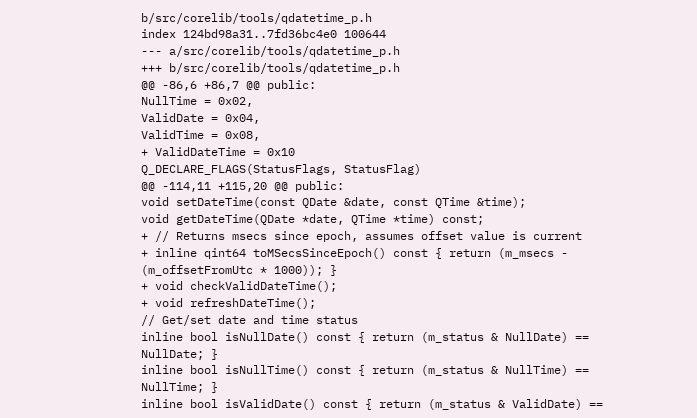b/src/corelib/tools/qdatetime_p.h
index 124bd98a31..7fd36bc4e0 100644
--- a/src/corelib/tools/qdatetime_p.h
+++ b/src/corelib/tools/qdatetime_p.h
@@ -86,6 +86,7 @@ public:
NullTime = 0x02,
ValidDate = 0x04,
ValidTime = 0x08,
+ ValidDateTime = 0x10
Q_DECLARE_FLAGS(StatusFlags, StatusFlag)
@@ -114,11 +115,20 @@ public:
void setDateTime(const QDate &date, const QTime &time);
void getDateTime(QDate *date, QTime *time) const;
+ // Returns msecs since epoch, assumes offset value is current
+ inline qint64 toMSecsSinceEpoch() const { return (m_msecs - (m_offsetFromUtc * 1000)); }
+ void checkValidDateTime();
+ void refreshDateTime();
// Get/set date and time status
inline bool isNullDate() const { return (m_status & NullDate) == NullDate; }
inline bool isNullTime() const { return (m_status & NullTime) == NullTime; }
inline bool isValidDate() const { return (m_status & ValidDate) ==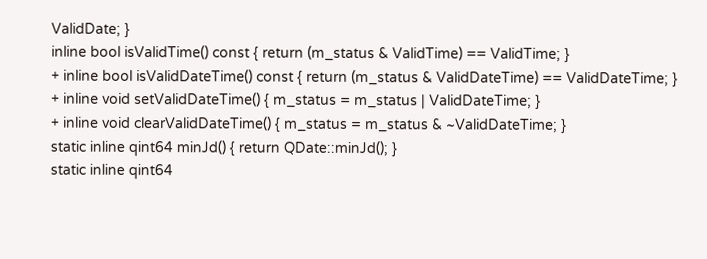ValidDate; }
inline bool isValidTime() const { return (m_status & ValidTime) == ValidTime; }
+ inline bool isValidDateTime() const { return (m_status & ValidDateTime) == ValidDateTime; }
+ inline void setValidDateTime() { m_status = m_status | ValidDateTime; }
+ inline void clearValidDateTime() { m_status = m_status & ~ValidDateTime; }
static inline qint64 minJd() { return QDate::minJd(); }
static inline qint64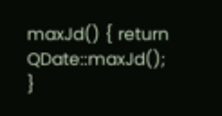maxJd() { return QDate::maxJd(); }